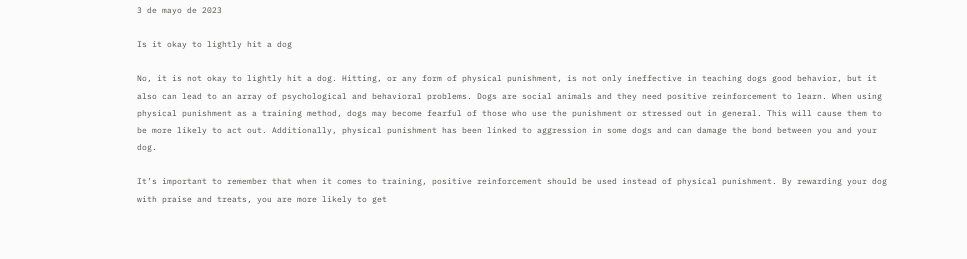3 de mayo de 2023

Is it okay to lightly hit a dog

No, it is not okay to lightly hit a dog. Hitting, or any form of physical punishment, is not only ineffective in teaching dogs good behavior, but it also can lead to an array of psychological and behavioral problems. Dogs are social animals and they need positive reinforcement to learn. When using physical punishment as a training method, dogs may become fearful of those who use the punishment or stressed out in general. This will cause them to be more likely to act out. Additionally, physical punishment has been linked to aggression in some dogs and can damage the bond between you and your dog.

It’s important to remember that when it comes to training, positive reinforcement should be used instead of physical punishment. By rewarding your dog with praise and treats, you are more likely to get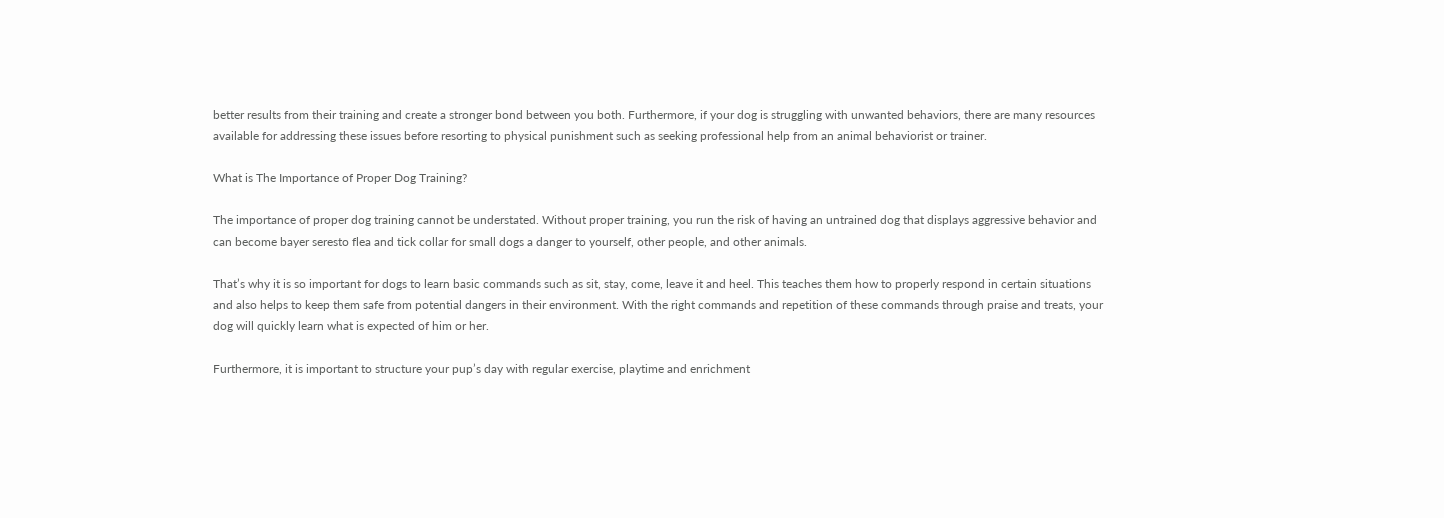better results from their training and create a stronger bond between you both. Furthermore, if your dog is struggling with unwanted behaviors, there are many resources available for addressing these issues before resorting to physical punishment such as seeking professional help from an animal behaviorist or trainer.

What is The Importance of Proper Dog Training?

The importance of proper dog training cannot be understated. Without proper training, you run the risk of having an untrained dog that displays aggressive behavior and can become bayer seresto flea and tick collar for small dogs a danger to yourself, other people, and other animals.

That’s why it is so important for dogs to learn basic commands such as sit, stay, come, leave it and heel. This teaches them how to properly respond in certain situations and also helps to keep them safe from potential dangers in their environment. With the right commands and repetition of these commands through praise and treats, your dog will quickly learn what is expected of him or her.

Furthermore, it is important to structure your pup’s day with regular exercise, playtime and enrichment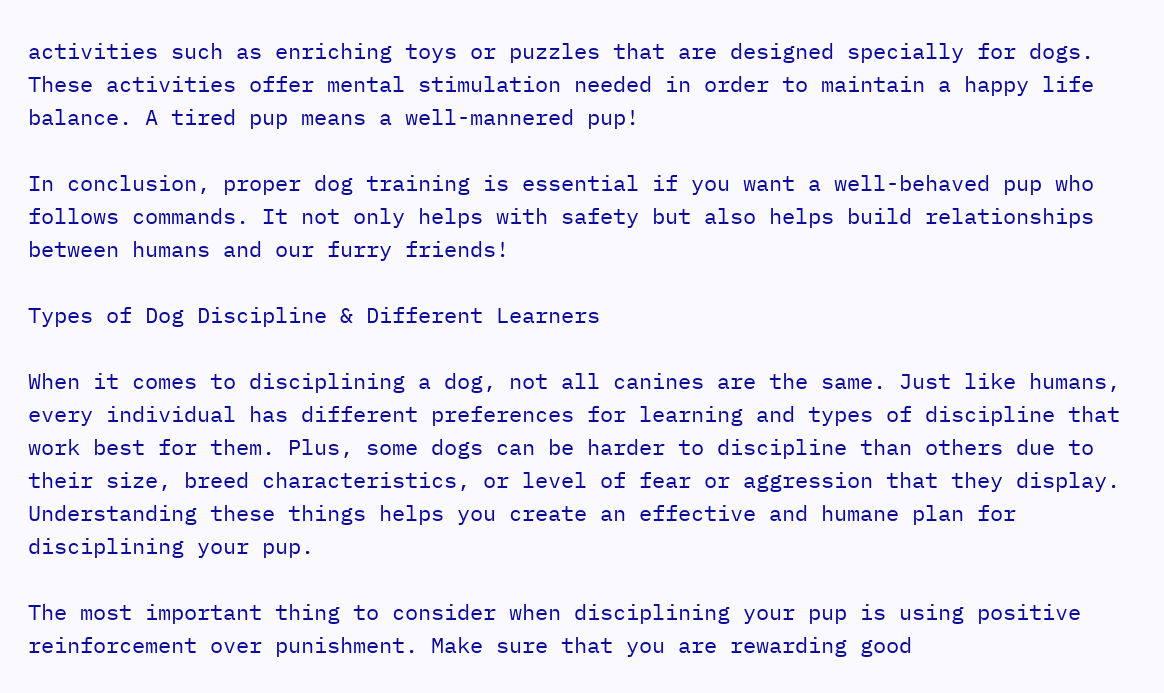activities such as enriching toys or puzzles that are designed specially for dogs. These activities offer mental stimulation needed in order to maintain a happy life balance. A tired pup means a well-mannered pup!

In conclusion, proper dog training is essential if you want a well-behaved pup who follows commands. It not only helps with safety but also helps build relationships between humans and our furry friends!

Types of Dog Discipline & Different Learners

When it comes to disciplining a dog, not all canines are the same. Just like humans, every individual has different preferences for learning and types of discipline that work best for them. Plus, some dogs can be harder to discipline than others due to their size, breed characteristics, or level of fear or aggression that they display. Understanding these things helps you create an effective and humane plan for disciplining your pup.

The most important thing to consider when disciplining your pup is using positive reinforcement over punishment. Make sure that you are rewarding good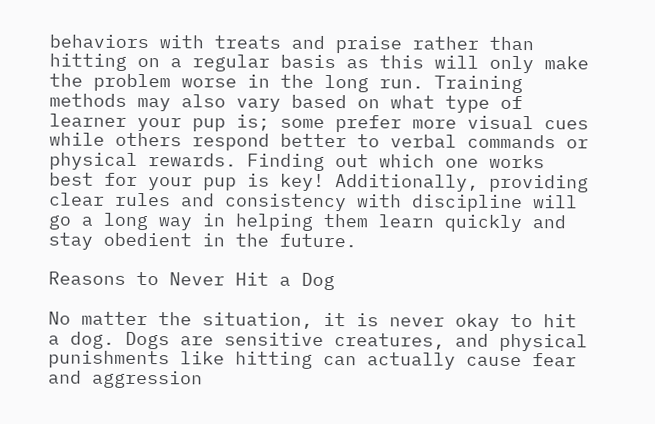behaviors with treats and praise rather than hitting on a regular basis as this will only make the problem worse in the long run. Training methods may also vary based on what type of learner your pup is; some prefer more visual cues while others respond better to verbal commands or physical rewards. Finding out which one works best for your pup is key! Additionally, providing clear rules and consistency with discipline will go a long way in helping them learn quickly and stay obedient in the future.

Reasons to Never Hit a Dog

No matter the situation, it is never okay to hit a dog. Dogs are sensitive creatures, and physical punishments like hitting can actually cause fear and aggression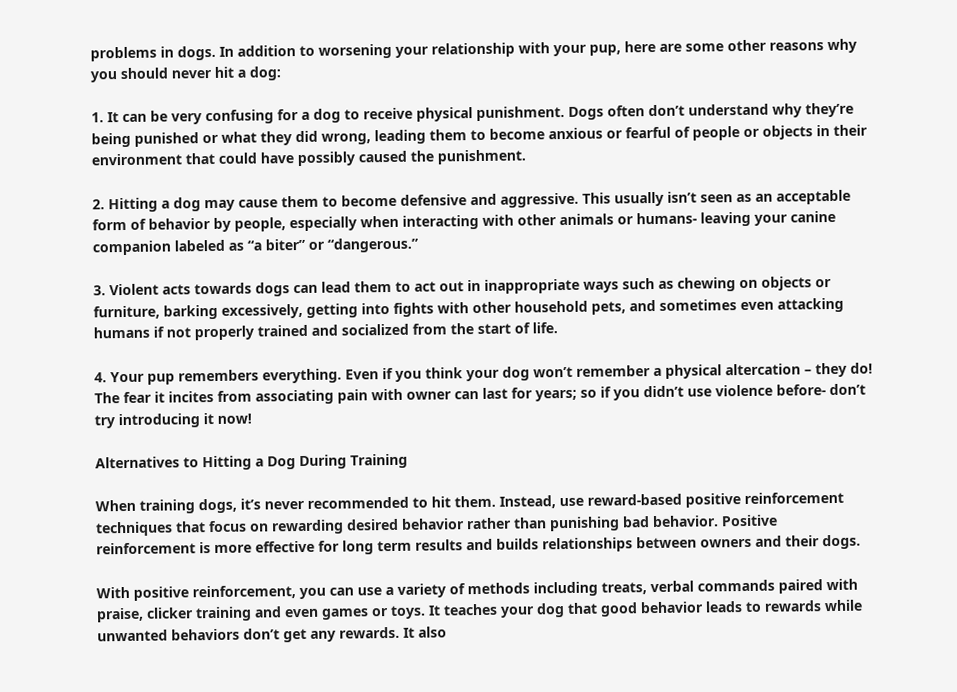problems in dogs. In addition to worsening your relationship with your pup, here are some other reasons why you should never hit a dog:

1. It can be very confusing for a dog to receive physical punishment. Dogs often don’t understand why they’re being punished or what they did wrong, leading them to become anxious or fearful of people or objects in their environment that could have possibly caused the punishment.

2. Hitting a dog may cause them to become defensive and aggressive. This usually isn’t seen as an acceptable form of behavior by people, especially when interacting with other animals or humans- leaving your canine companion labeled as “a biter” or “dangerous.”

3. Violent acts towards dogs can lead them to act out in inappropriate ways such as chewing on objects or furniture, barking excessively, getting into fights with other household pets, and sometimes even attacking humans if not properly trained and socialized from the start of life.

4. Your pup remembers everything. Even if you think your dog won’t remember a physical altercation – they do! The fear it incites from associating pain with owner can last for years; so if you didn’t use violence before- don’t try introducing it now!

Alternatives to Hitting a Dog During Training

When training dogs, it’s never recommended to hit them. Instead, use reward-based positive reinforcement techniques that focus on rewarding desired behavior rather than punishing bad behavior. Positive reinforcement is more effective for long term results and builds relationships between owners and their dogs.

With positive reinforcement, you can use a variety of methods including treats, verbal commands paired with praise, clicker training and even games or toys. It teaches your dog that good behavior leads to rewards while unwanted behaviors don’t get any rewards. It also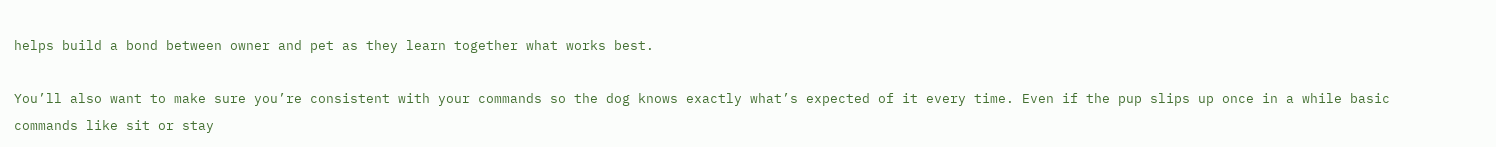helps build a bond between owner and pet as they learn together what works best.

You’ll also want to make sure you’re consistent with your commands so the dog knows exactly what’s expected of it every time. Even if the pup slips up once in a while basic commands like sit or stay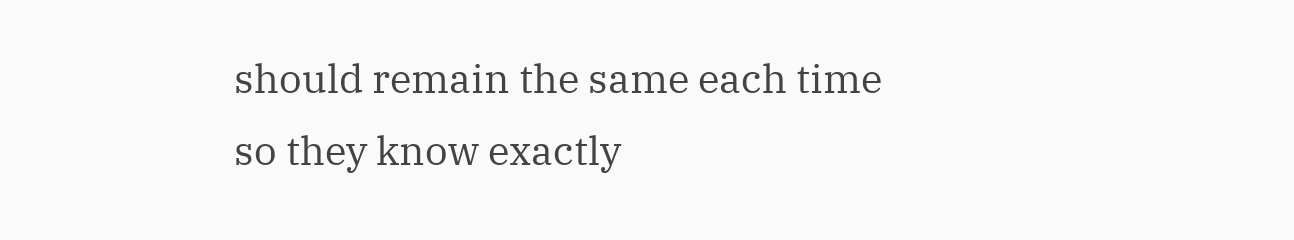should remain the same each time so they know exactly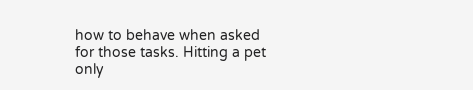how to behave when asked for those tasks. Hitting a pet only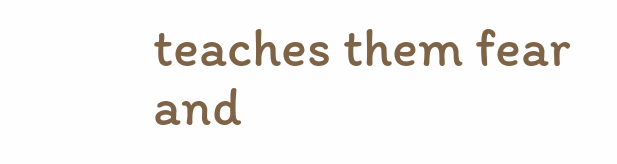teaches them fear and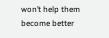won’t help them become better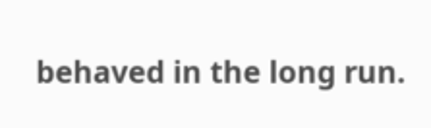behaved in the long run.